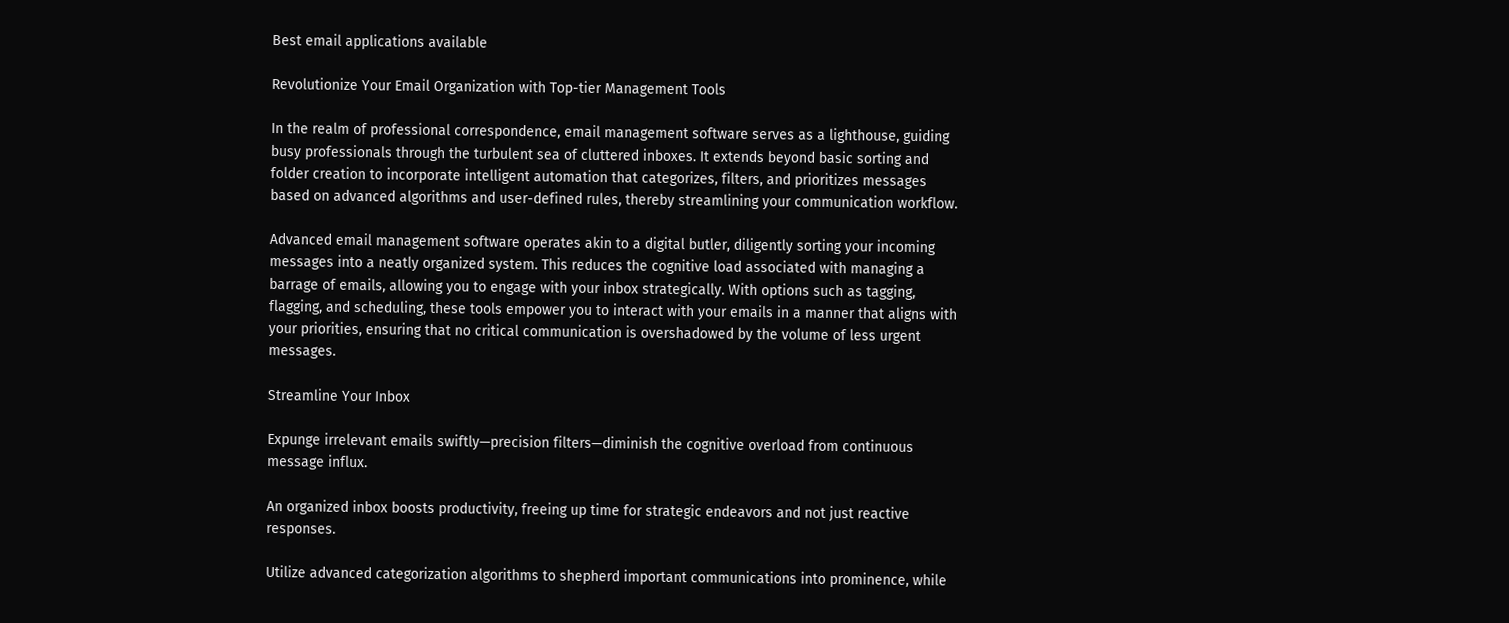Best email applications available

Revolutionize Your Email Organization with Top-tier Management Tools

In the realm of professional correspondence, email management software serves as a lighthouse, guiding busy professionals through the turbulent sea of cluttered inboxes. It extends beyond basic sorting and folder creation to incorporate intelligent automation that categorizes, filters, and prioritizes messages based on advanced algorithms and user-defined rules, thereby streamlining your communication workflow.

Advanced email management software operates akin to a digital butler, diligently sorting your incoming messages into a neatly organized system. This reduces the cognitive load associated with managing a barrage of emails, allowing you to engage with your inbox strategically. With options such as tagging, flagging, and scheduling, these tools empower you to interact with your emails in a manner that aligns with your priorities, ensuring that no critical communication is overshadowed by the volume of less urgent messages.

Streamline Your Inbox

Expunge irrelevant emails swiftly—precision filters—diminish the cognitive overload from continuous message influx.

An organized inbox boosts productivity, freeing up time for strategic endeavors and not just reactive responses.

Utilize advanced categorization algorithms to shepherd important communications into prominence, while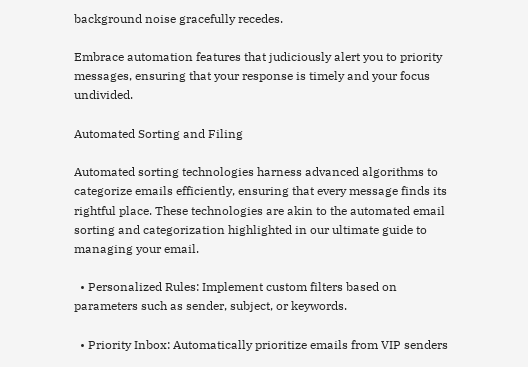background noise gracefully recedes.

Embrace automation features that judiciously alert you to priority messages, ensuring that your response is timely and your focus undivided.

Automated Sorting and Filing

Automated sorting technologies harness advanced algorithms to categorize emails efficiently, ensuring that every message finds its rightful place. These technologies are akin to the automated email sorting and categorization highlighted in our ultimate guide to managing your email.

  • Personalized Rules: Implement custom filters based on parameters such as sender, subject, or keywords.

  • Priority Inbox: Automatically prioritize emails from VIP senders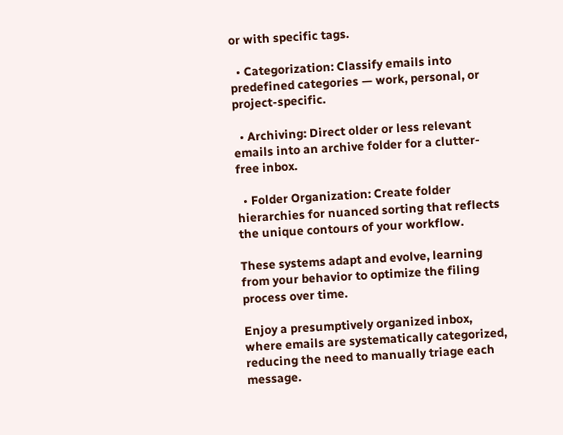or with specific tags.

  • Categorization: Classify emails into predefined categories — work, personal, or project-specific.

  • Archiving: Direct older or less relevant emails into an archive folder for a clutter-free inbox.

  • Folder Organization: Create folder hierarchies for nuanced sorting that reflects the unique contours of your workflow.

These systems adapt and evolve, learning from your behavior to optimize the filing process over time.

Enjoy a presumptively organized inbox, where emails are systematically categorized, reducing the need to manually triage each message.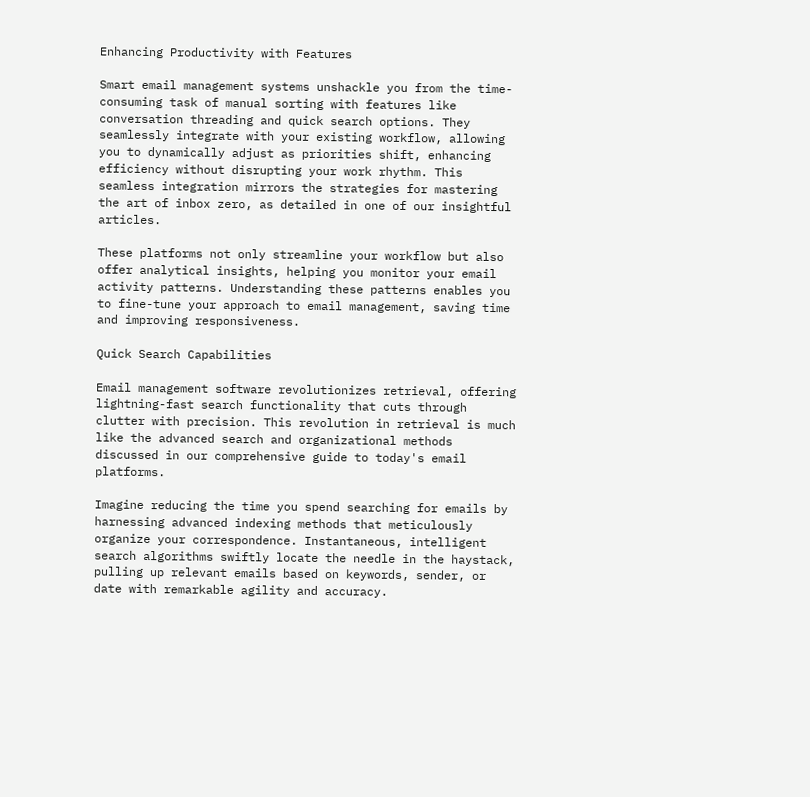Enhancing Productivity with Features

Smart email management systems unshackle you from the time-consuming task of manual sorting with features like conversation threading and quick search options. They seamlessly integrate with your existing workflow, allowing you to dynamically adjust as priorities shift, enhancing efficiency without disrupting your work rhythm. This seamless integration mirrors the strategies for mastering the art of inbox zero, as detailed in one of our insightful articles.

These platforms not only streamline your workflow but also offer analytical insights, helping you monitor your email activity patterns. Understanding these patterns enables you to fine-tune your approach to email management, saving time and improving responsiveness.

Quick Search Capabilities

Email management software revolutionizes retrieval, offering lightning-fast search functionality that cuts through clutter with precision. This revolution in retrieval is much like the advanced search and organizational methods discussed in our comprehensive guide to today's email platforms.

Imagine reducing the time you spend searching for emails by harnessing advanced indexing methods that meticulously organize your correspondence. Instantaneous, intelligent search algorithms swiftly locate the needle in the haystack, pulling up relevant emails based on keywords, sender, or date with remarkable agility and accuracy.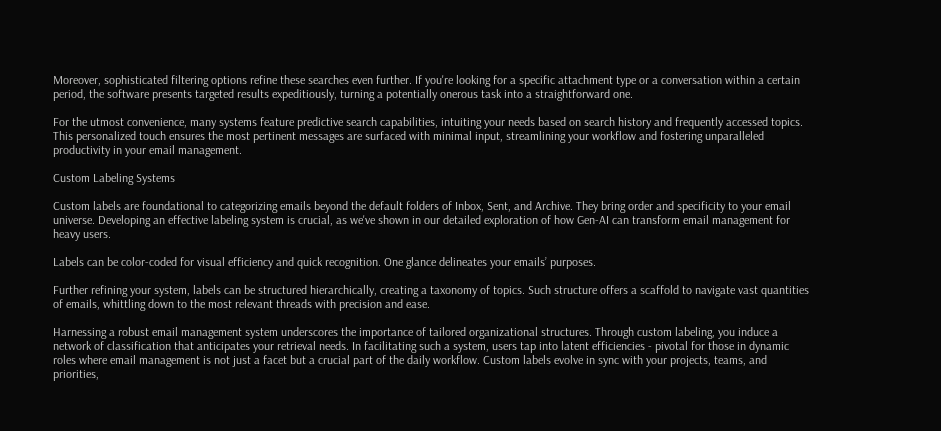Moreover, sophisticated filtering options refine these searches even further. If you're looking for a specific attachment type or a conversation within a certain period, the software presents targeted results expeditiously, turning a potentially onerous task into a straightforward one.

For the utmost convenience, many systems feature predictive search capabilities, intuiting your needs based on search history and frequently accessed topics. This personalized touch ensures the most pertinent messages are surfaced with minimal input, streamlining your workflow and fostering unparalleled productivity in your email management.

Custom Labeling Systems

Custom labels are foundational to categorizing emails beyond the default folders of Inbox, Sent, and Archive. They bring order and specificity to your email universe. Developing an effective labeling system is crucial, as we've shown in our detailed exploration of how Gen-AI can transform email management for heavy users.

Labels can be color-coded for visual efficiency and quick recognition. One glance delineates your emails’ purposes.

Further refining your system, labels can be structured hierarchically, creating a taxonomy of topics. Such structure offers a scaffold to navigate vast quantities of emails, whittling down to the most relevant threads with precision and ease.

Harnessing a robust email management system underscores the importance of tailored organizational structures. Through custom labeling, you induce a network of classification that anticipates your retrieval needs. In facilitating such a system, users tap into latent efficiencies - pivotal for those in dynamic roles where email management is not just a facet but a crucial part of the daily workflow. Custom labels evolve in sync with your projects, teams, and priorities,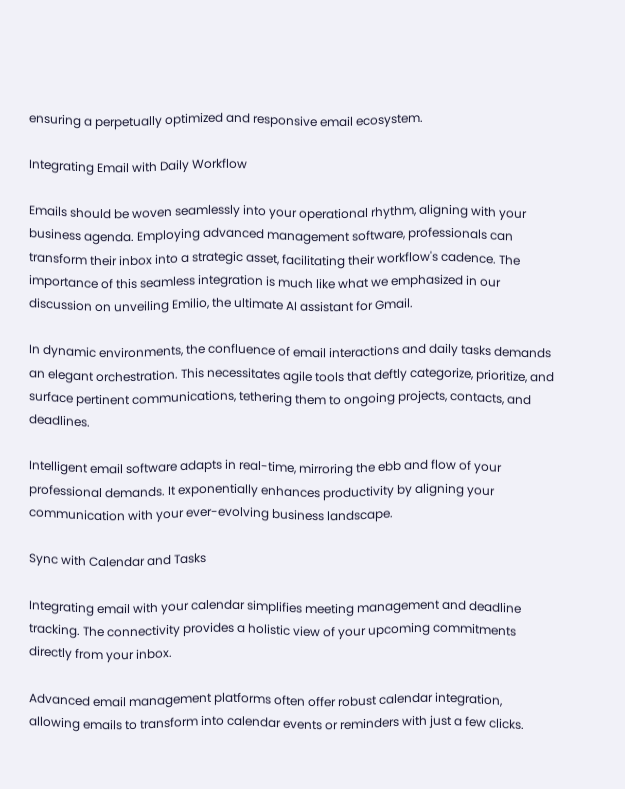ensuring a perpetually optimized and responsive email ecosystem.

Integrating Email with Daily Workflow

Emails should be woven seamlessly into your operational rhythm, aligning with your business agenda. Employing advanced management software, professionals can transform their inbox into a strategic asset, facilitating their workflow's cadence. The importance of this seamless integration is much like what we emphasized in our discussion on unveiling Emilio, the ultimate AI assistant for Gmail.

In dynamic environments, the confluence of email interactions and daily tasks demands an elegant orchestration. This necessitates agile tools that deftly categorize, prioritize, and surface pertinent communications, tethering them to ongoing projects, contacts, and deadlines.

Intelligent email software adapts in real-time, mirroring the ebb and flow of your professional demands. It exponentially enhances productivity by aligning your communication with your ever-evolving business landscape.

Sync with Calendar and Tasks

Integrating email with your calendar simplifies meeting management and deadline tracking. The connectivity provides a holistic view of your upcoming commitments directly from your inbox.

Advanced email management platforms often offer robust calendar integration, allowing emails to transform into calendar events or reminders with just a few clicks.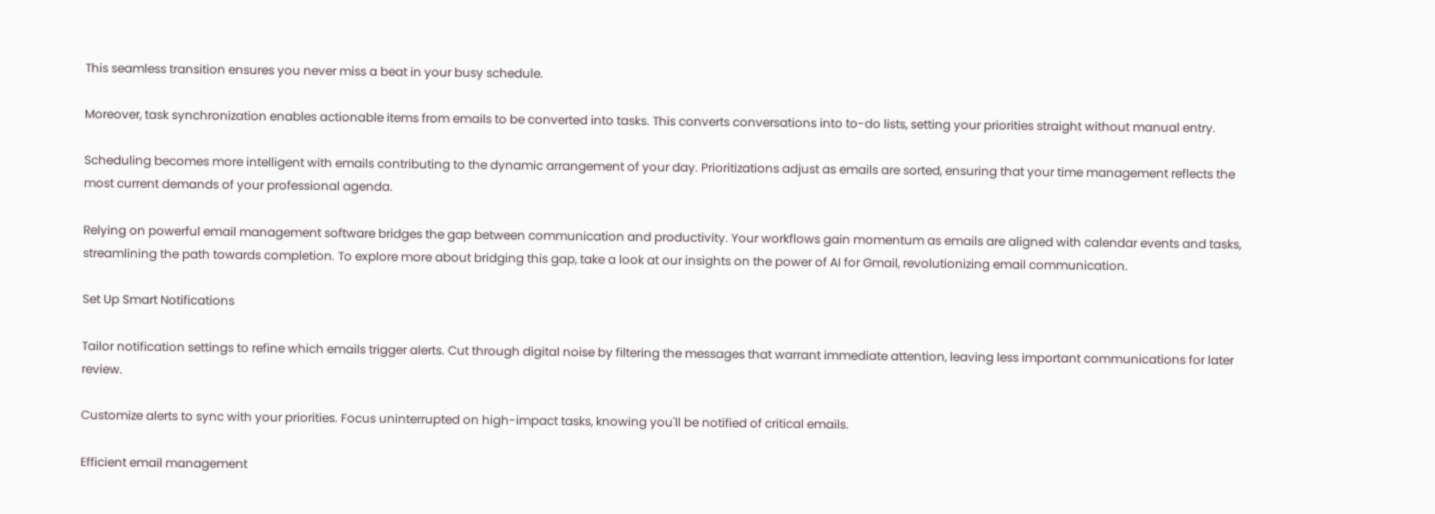This seamless transition ensures you never miss a beat in your busy schedule.

Moreover, task synchronization enables actionable items from emails to be converted into tasks. This converts conversations into to-do lists, setting your priorities straight without manual entry.

Scheduling becomes more intelligent with emails contributing to the dynamic arrangement of your day. Prioritizations adjust as emails are sorted, ensuring that your time management reflects the most current demands of your professional agenda.

Relying on powerful email management software bridges the gap between communication and productivity. Your workflows gain momentum as emails are aligned with calendar events and tasks, streamlining the path towards completion. To explore more about bridging this gap, take a look at our insights on the power of AI for Gmail, revolutionizing email communication.

Set Up Smart Notifications

Tailor notification settings to refine which emails trigger alerts. Cut through digital noise by filtering the messages that warrant immediate attention, leaving less important communications for later review.

Customize alerts to sync with your priorities. Focus uninterrupted on high-impact tasks, knowing you'll be notified of critical emails.

Efficient email management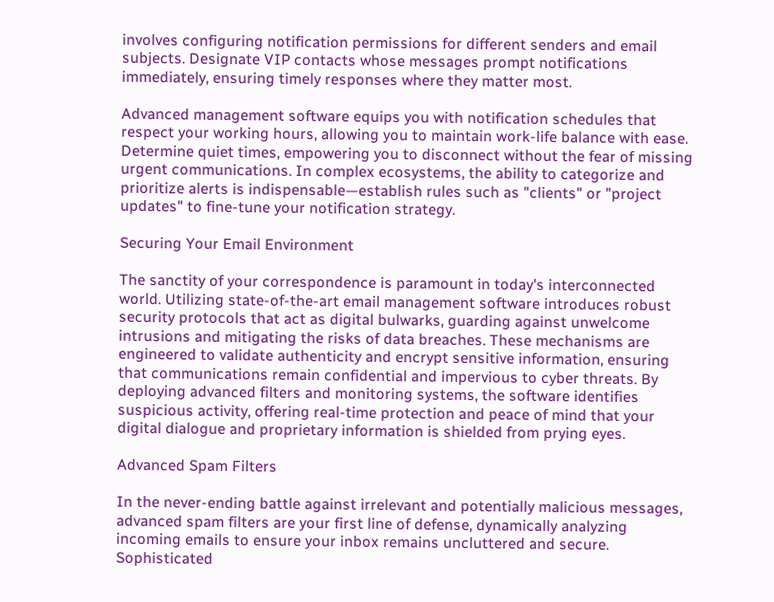involves configuring notification permissions for different senders and email subjects. Designate VIP contacts whose messages prompt notifications immediately, ensuring timely responses where they matter most.

Advanced management software equips you with notification schedules that respect your working hours, allowing you to maintain work-life balance with ease. Determine quiet times, empowering you to disconnect without the fear of missing urgent communications. In complex ecosystems, the ability to categorize and prioritize alerts is indispensable—establish rules such as "clients" or "project updates" to fine-tune your notification strategy.

Securing Your Email Environment

The sanctity of your correspondence is paramount in today's interconnected world. Utilizing state-of-the-art email management software introduces robust security protocols that act as digital bulwarks, guarding against unwelcome intrusions and mitigating the risks of data breaches. These mechanisms are engineered to validate authenticity and encrypt sensitive information, ensuring that communications remain confidential and impervious to cyber threats. By deploying advanced filters and monitoring systems, the software identifies suspicious activity, offering real-time protection and peace of mind that your digital dialogue and proprietary information is shielded from prying eyes.

Advanced Spam Filters

In the never-ending battle against irrelevant and potentially malicious messages, advanced spam filters are your first line of defense, dynamically analyzing incoming emails to ensure your inbox remains uncluttered and secure. Sophisticated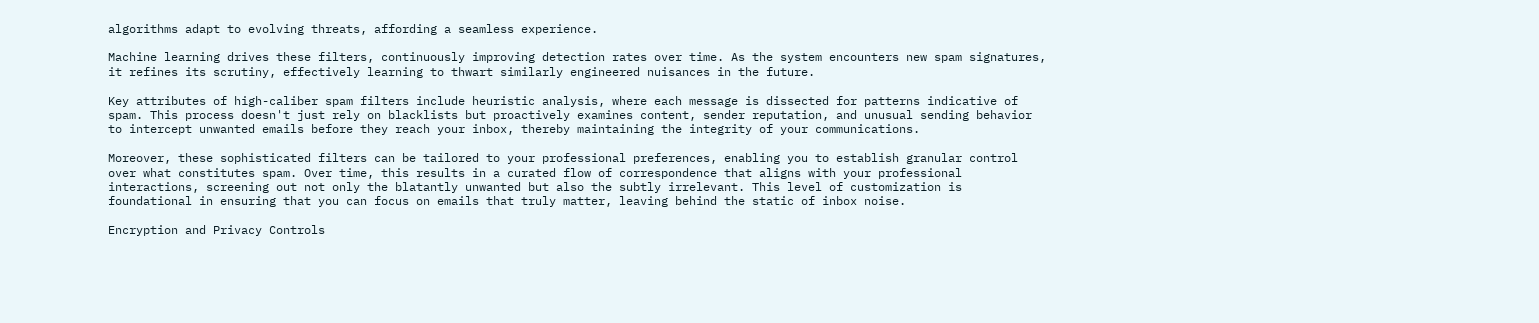algorithms adapt to evolving threats, affording a seamless experience.

Machine learning drives these filters, continuously improving detection rates over time. As the system encounters new spam signatures, it refines its scrutiny, effectively learning to thwart similarly engineered nuisances in the future.

Key attributes of high-caliber spam filters include heuristic analysis, where each message is dissected for patterns indicative of spam. This process doesn't just rely on blacklists but proactively examines content, sender reputation, and unusual sending behavior to intercept unwanted emails before they reach your inbox, thereby maintaining the integrity of your communications.

Moreover, these sophisticated filters can be tailored to your professional preferences, enabling you to establish granular control over what constitutes spam. Over time, this results in a curated flow of correspondence that aligns with your professional interactions, screening out not only the blatantly unwanted but also the subtly irrelevant. This level of customization is foundational in ensuring that you can focus on emails that truly matter, leaving behind the static of inbox noise.

Encryption and Privacy Controls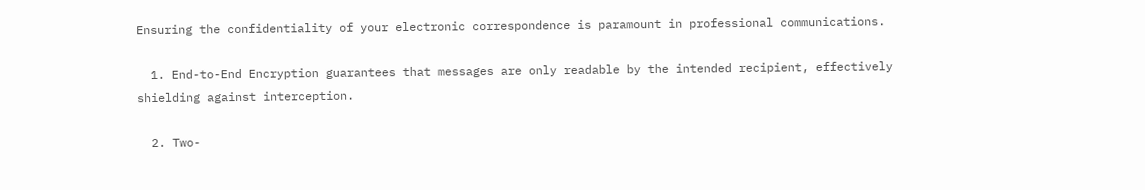Ensuring the confidentiality of your electronic correspondence is paramount in professional communications.

  1. End-to-End Encryption guarantees that messages are only readable by the intended recipient, effectively shielding against interception.

  2. Two-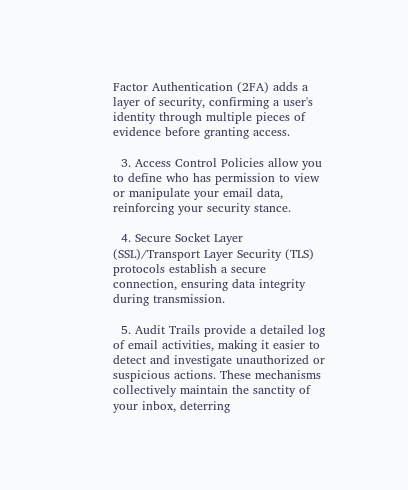Factor Authentication (2FA) adds a layer of security, confirming a user's identity through multiple pieces of evidence before granting access.

  3. Access Control Policies allow you to define who has permission to view or manipulate your email data, reinforcing your security stance.

  4. Secure Socket Layer (SSL)/Transport Layer Security (TLS) protocols establish a secure connection, ensuring data integrity during transmission.

  5. Audit Trails provide a detailed log of email activities, making it easier to detect and investigate unauthorized or suspicious actions. These mechanisms collectively maintain the sanctity of your inbox, deterring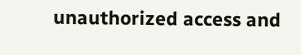unauthorized access and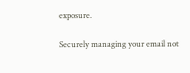exposure.

Securely managing your email not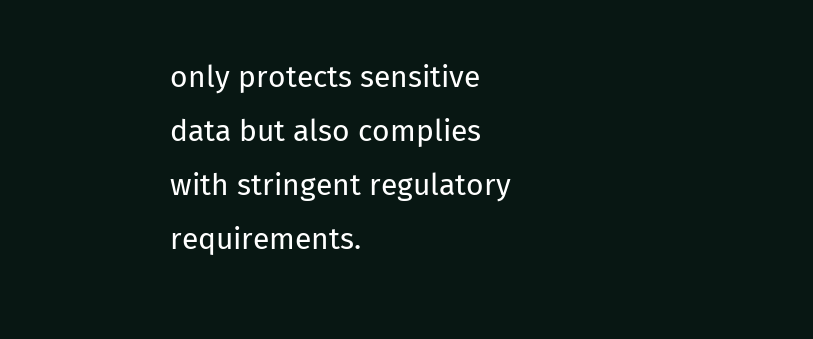only protects sensitive data but also complies with stringent regulatory requirements.